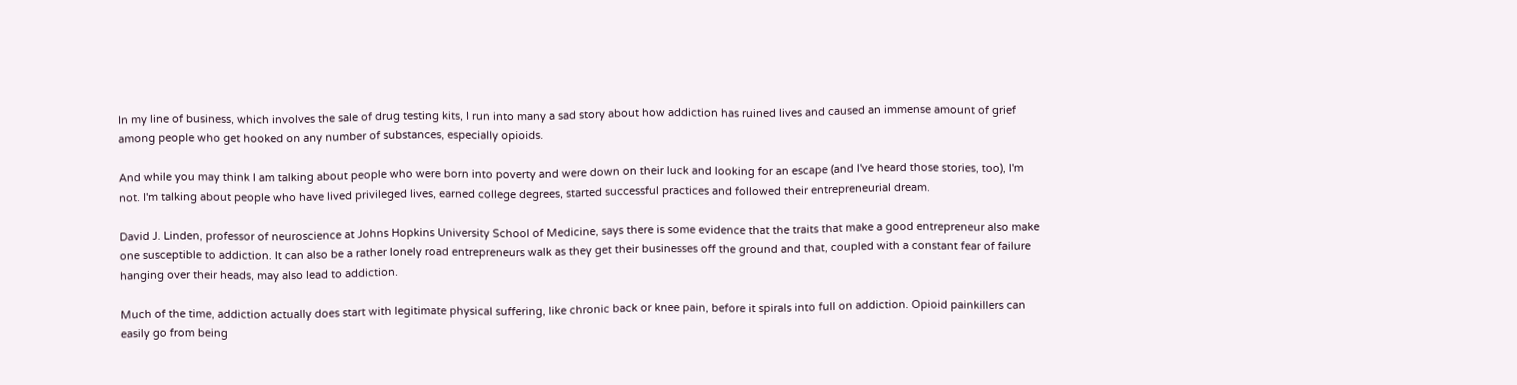In my line of business, which involves the sale of drug testing kits, I run into many a sad story about how addiction has ruined lives and caused an immense amount of grief among people who get hooked on any number of substances, especially opioids.

And while you may think I am talking about people who were born into poverty and were down on their luck and looking for an escape (and I've heard those stories, too), I'm not. I'm talking about people who have lived privileged lives, earned college degrees, started successful practices and followed their entrepreneurial dream.

David J. Linden, professor of neuroscience at Johns Hopkins University School of Medicine, says there is some evidence that the traits that make a good entrepreneur also make one susceptible to addiction. It can also be a rather lonely road entrepreneurs walk as they get their businesses off the ground and that, coupled with a constant fear of failure hanging over their heads, may also lead to addiction.

Much of the time, addiction actually does start with legitimate physical suffering, like chronic back or knee pain, before it spirals into full on addiction. Opioid painkillers can easily go from being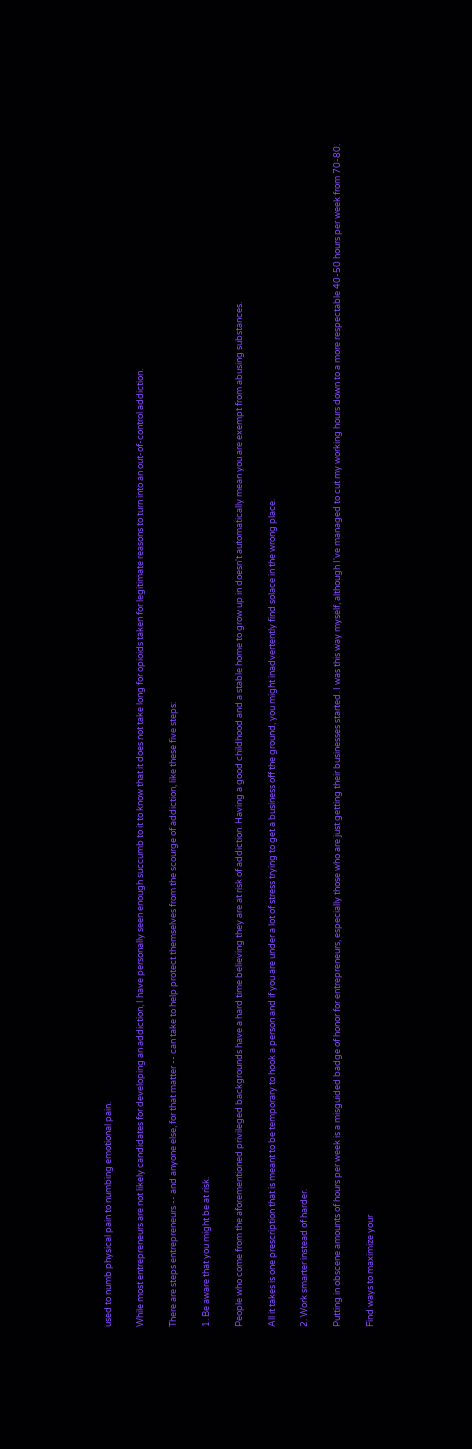used to numb physical pain to numbing emotional pain.

While most entrepreneurs are not likely candidates for developing an addiction, I have personally seen enough succumb to it to know that it does not take long for opioids taken for legitimate reasons to turn into an out-of-control addiction.

There are steps entrepreneurs -- and anyone else, for that matter -- can take to help protect themselves from the scourge of addiction, like these five steps:

1. Be aware that you might be at risk.

People who come from the aforementioned privileged backgrounds have a hard time believing they are at risk of addiction. Having a good childhood and a stable home to grow up in doesn't automatically mean you are exempt from abusing substances.

All it takes is one prescription that is meant to be temporary to hook a person and if you are under a lot of stress trying to get a business off the ground, you might inadvertently find solace in the wrong place.

2. Work smarter instead of harder.

Putting in obscene amounts of hours per week is a misguided badge of honor for entrepreneurs, especially those who are just getting their businesses started. I was this way myself, although I've managed to cut my working hours down to a more respectable 40-50 hours per week from 70-80.

Find ways to maximize your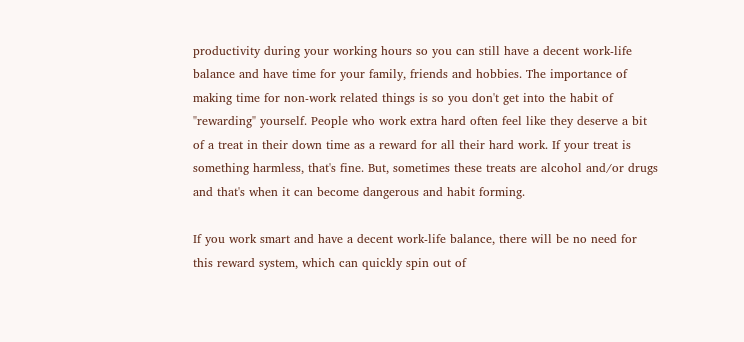productivity during your working hours so you can still have a decent work-life balance and have time for your family, friends and hobbies. The importance of making time for non-work related things is so you don't get into the habit of "rewarding" yourself. People who work extra hard often feel like they deserve a bit of a treat in their down time as a reward for all their hard work. If your treat is something harmless, that's fine. But, sometimes these treats are alcohol and/or drugs and that's when it can become dangerous and habit forming.

If you work smart and have a decent work-life balance, there will be no need for this reward system, which can quickly spin out of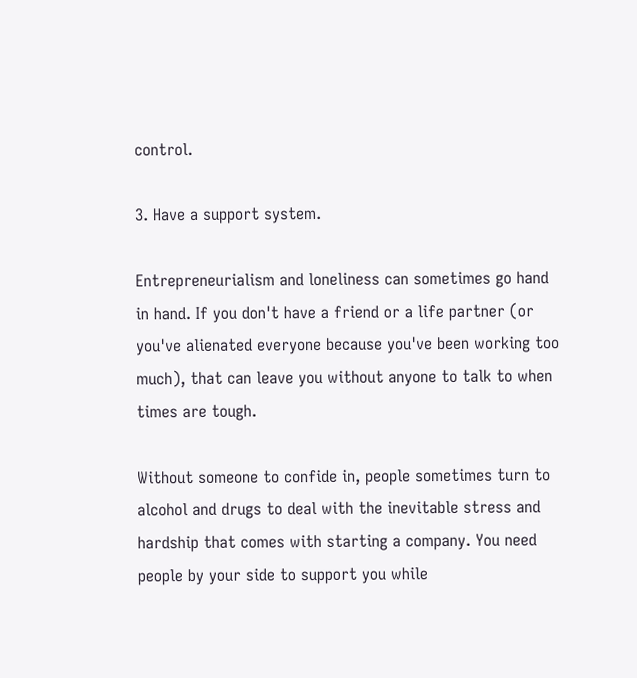control.

3. Have a support system.

Entrepreneurialism and loneliness can sometimes go hand in hand. If you don't have a friend or a life partner (or you've alienated everyone because you've been working too much), that can leave you without anyone to talk to when times are tough.

Without someone to confide in, people sometimes turn to alcohol and drugs to deal with the inevitable stress and hardship that comes with starting a company. You need people by your side to support you while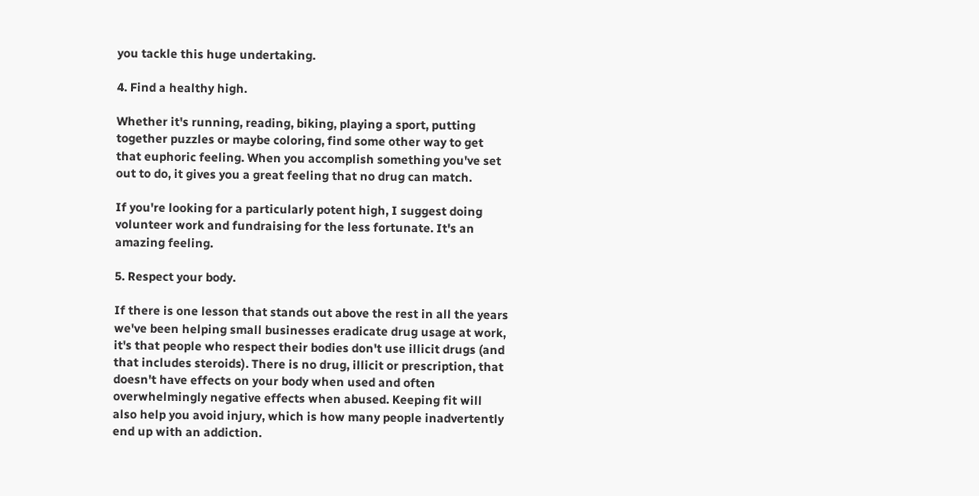you tackle this huge undertaking.

4. Find a healthy high.

Whether it's running, reading, biking, playing a sport, putting together puzzles or maybe coloring, find some other way to get that euphoric feeling. When you accomplish something you've set out to do, it gives you a great feeling that no drug can match.

If you're looking for a particularly potent high, I suggest doing volunteer work and fundraising for the less fortunate. It's an amazing feeling.

5. Respect your body.

If there is one lesson that stands out above the rest in all the years we've been helping small businesses eradicate drug usage at work, it's that people who respect their bodies don't use illicit drugs (and that includes steroids). There is no drug, illicit or prescription, that doesn't have effects on your body when used and often overwhelmingly negative effects when abused. Keeping fit will also help you avoid injury, which is how many people inadvertently end up with an addiction.